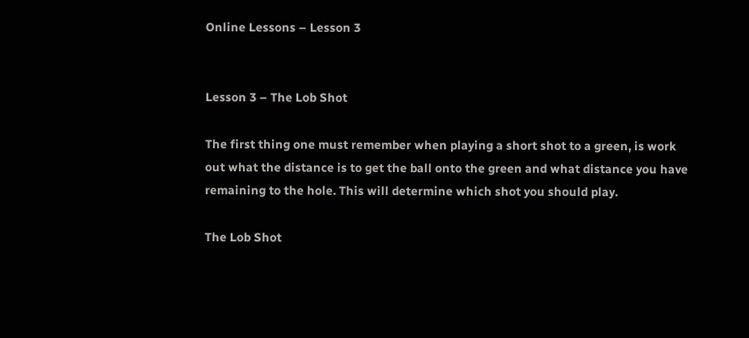Online Lessons – Lesson 3


Lesson 3 – The Lob Shot

The first thing one must remember when playing a short shot to a green, is work out what the distance is to get the ball onto the green and what distance you have remaining to the hole. This will determine which shot you should play.

The Lob Shot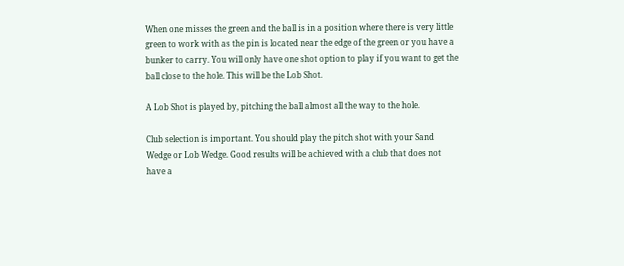When one misses the green and the ball is in a position where there is very little green to work with as the pin is located near the edge of the green or you have a bunker to carry. You will only have one shot option to play if you want to get the ball close to the hole. This will be the Lob Shot.

A Lob Shot is played by, pitching the ball almost all the way to the hole.

Club selection is important. You should play the pitch shot with your Sand Wedge or Lob Wedge. Good results will be achieved with a club that does not have a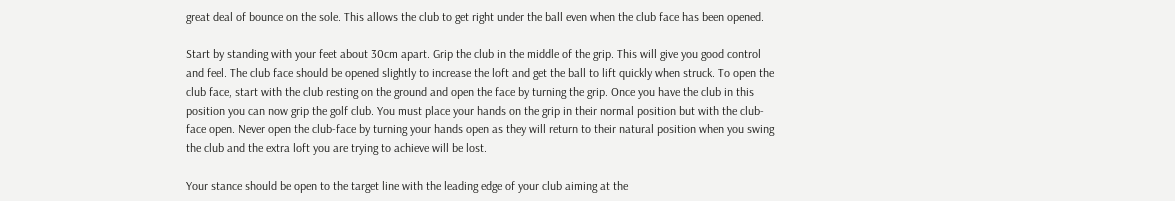great deal of bounce on the sole. This allows the club to get right under the ball even when the club face has been opened.

Start by standing with your feet about 30cm apart. Grip the club in the middle of the grip. This will give you good control and feel. The club face should be opened slightly to increase the loft and get the ball to lift quickly when struck. To open the club face, start with the club resting on the ground and open the face by turning the grip. Once you have the club in this position you can now grip the golf club. You must place your hands on the grip in their normal position but with the club-face open. Never open the club-face by turning your hands open as they will return to their natural position when you swing the club and the extra loft you are trying to achieve will be lost.

Your stance should be open to the target line with the leading edge of your club aiming at the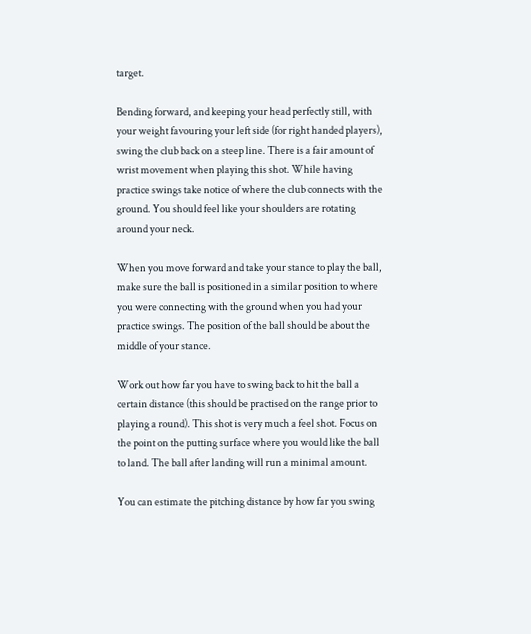target.

Bending forward, and keeping your head perfectly still, with your weight favouring your left side (for right handed players), swing the club back on a steep line. There is a fair amount of wrist movement when playing this shot. While having practice swings take notice of where the club connects with the ground. You should feel like your shoulders are rotating around your neck.

When you move forward and take your stance to play the ball, make sure the ball is positioned in a similar position to where you were connecting with the ground when you had your practice swings. The position of the ball should be about the middle of your stance.

Work out how far you have to swing back to hit the ball a certain distance (this should be practised on the range prior to playing a round). This shot is very much a feel shot. Focus on the point on the putting surface where you would like the ball to land. The ball after landing will run a minimal amount.

You can estimate the pitching distance by how far you swing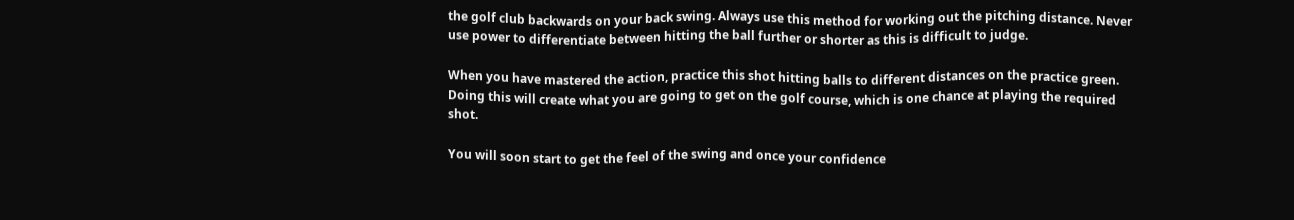the golf club backwards on your back swing. Always use this method for working out the pitching distance. Never use power to differentiate between hitting the ball further or shorter as this is difficult to judge.

When you have mastered the action, practice this shot hitting balls to different distances on the practice green. Doing this will create what you are going to get on the golf course, which is one chance at playing the required shot.

You will soon start to get the feel of the swing and once your confidence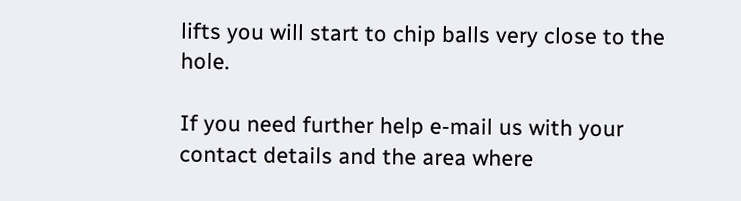lifts you will start to chip balls very close to the hole.

If you need further help e-mail us with your contact details and the area where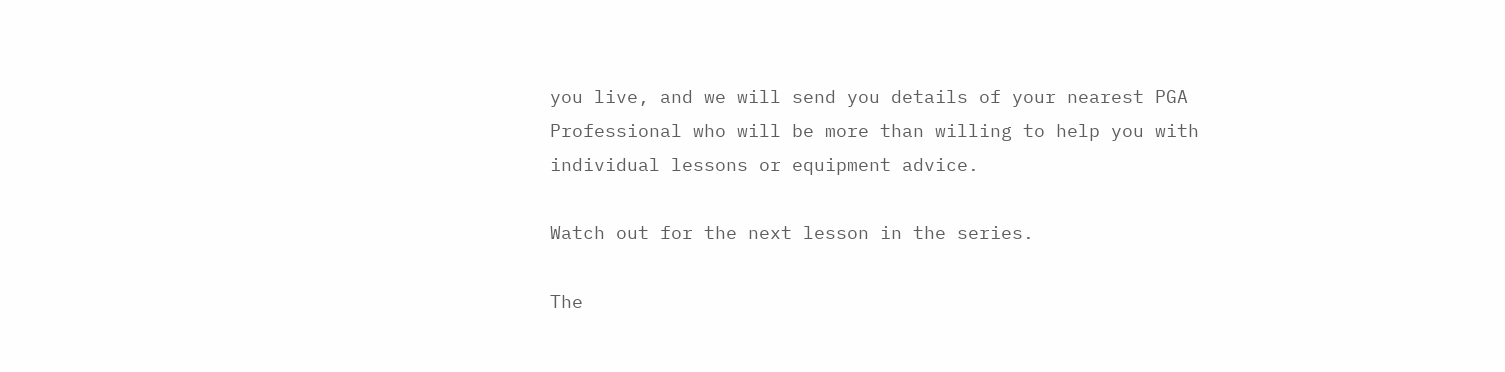you live, and we will send you details of your nearest PGA Professional who will be more than willing to help you with individual lessons or equipment advice.

Watch out for the next lesson in the series.

The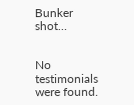Bunker shot…


No testimonials were found.